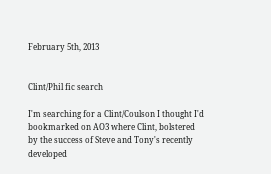February 5th, 2013


Clint/Phil fic search

I'm searching for a Clint/Coulson I thought I'd bookmarked on AO3 where Clint, bolstered by the success of Steve and Tony's recently developed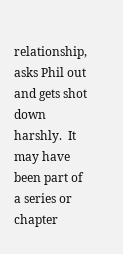relationship, asks Phil out and gets shot down harshly.  It may have been part of a series or chapter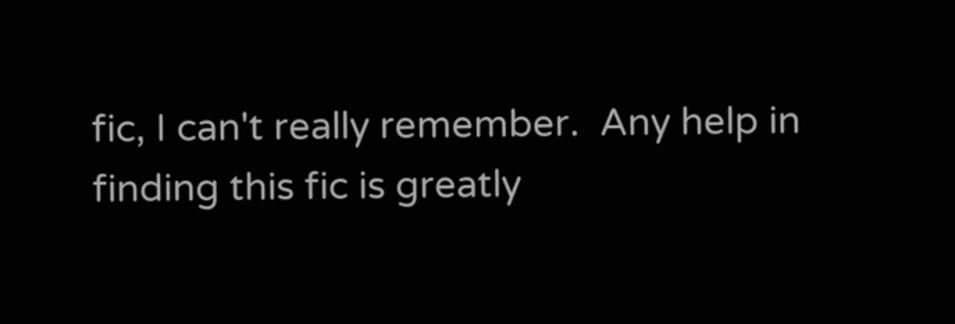fic, I can't really remember.  Any help in finding this fic is greatly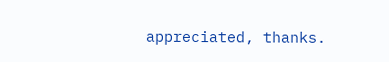appreciated, thanks.